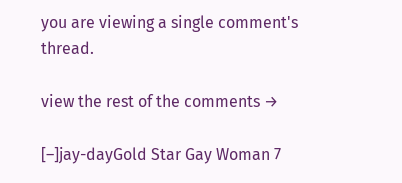you are viewing a single comment's thread.

view the rest of the comments →

[–]jay-dayGold Star Gay Woman 7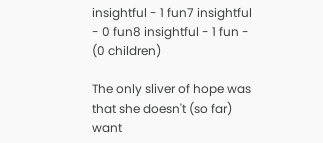insightful - 1 fun7 insightful - 0 fun8 insightful - 1 fun -  (0 children)

The only sliver of hope was that she doesn't (so far) want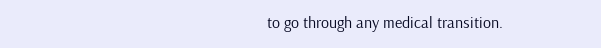to go through any medical transition.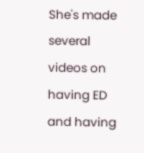She's made several videos on having ED and having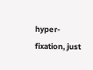hyper-fixation, just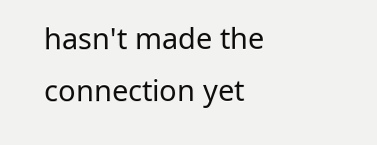hasn't made the connection yet